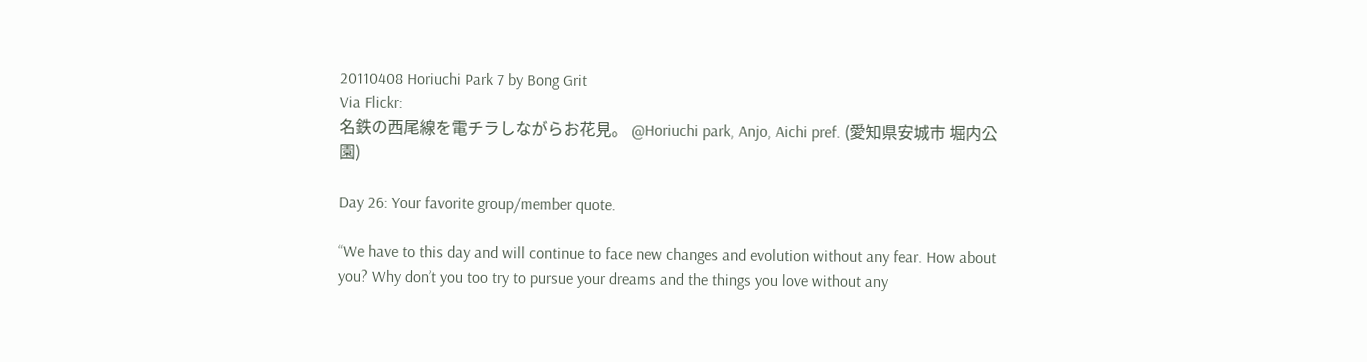20110408 Horiuchi Park 7 by Bong Grit
Via Flickr:
名鉄の西尾線を電チラしながらお花見。 @Horiuchi park, Anjo, Aichi pref. (愛知県安城市 堀内公園)

Day 26: Your favorite group/member quote.

“We have to this day and will continue to face new changes and evolution without any fear. How about you? Why don’t you too try to pursue your dreams and the things you love without any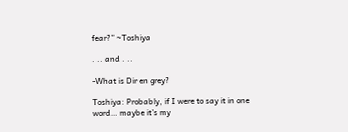fear?” ~Toshiya

. .. and . ..

-What is Dir en grey?

Toshiya: Probably, if I were to say it in one word… maybe it’s my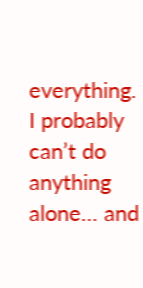everything.
I probably can’t do anything alone… and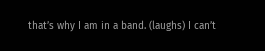that’s why I am in a band. (laughs) I can’t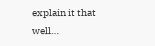explain it that well…